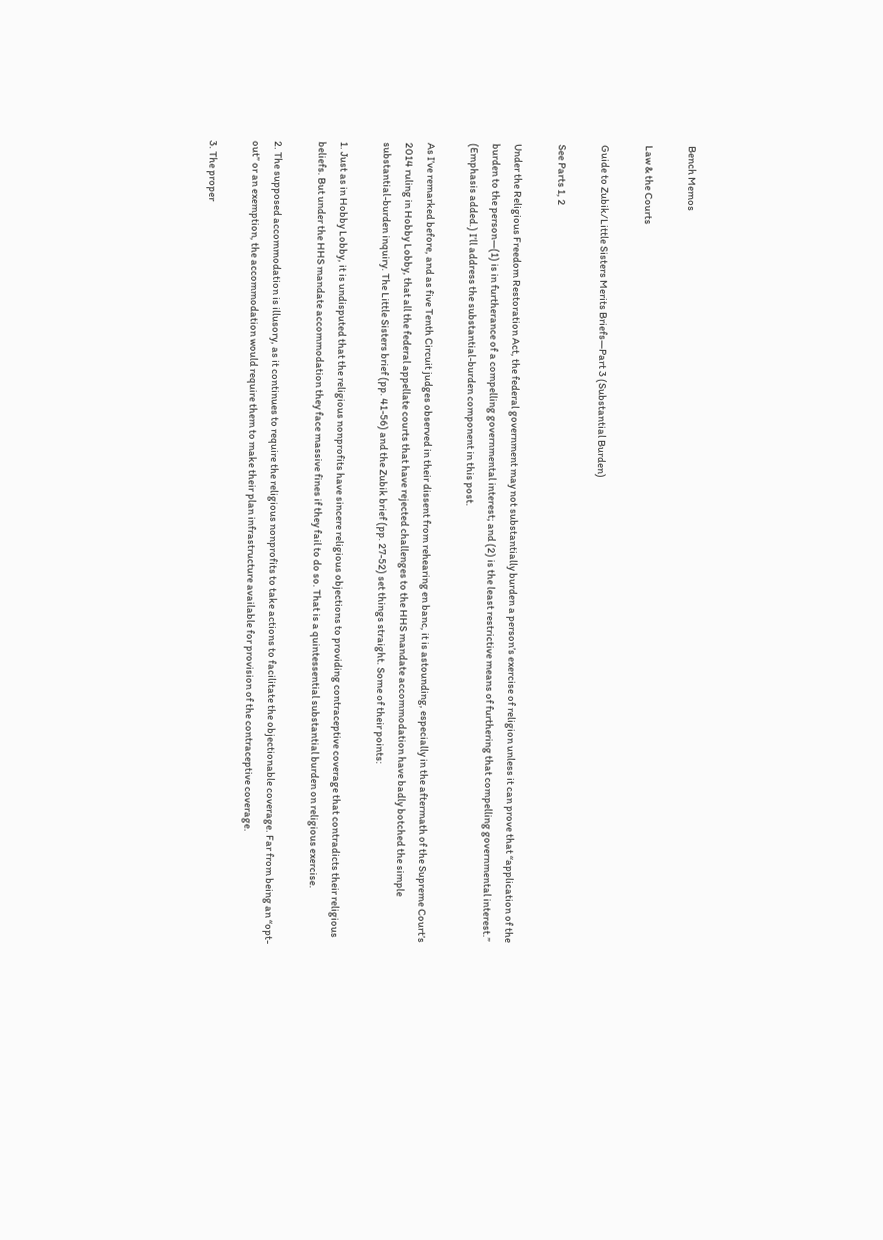Bench Memos

Law & the Courts

Guide to Zubik/Little Sisters Merits Briefs—Part 3 (Substantial Burden)

See Parts 1, 2

Under the Religious Freedom Restoration Act, the federal government may not substantially burden a person’s exercise of religion unless it can prove that “application of the burden to the person—(1) is in furtherance of a compelling governmental interest; and (2) is the least restrictive means of furthering that compelling governmental interest.” (Emphasis added.) I’ll address the substantial-burden component in this post.

As I’ve remarked before, and as five Tenth Circuit judges observed in their dissent from rehearing en banc, it is astounding, especially in the aftermath of the Supreme Court’s 2014 ruling in Hobby Lobby, that all the federal appellate courts that have rejected challenges to the HHS mandate accommodation have badly botched the simple substantial-burden inquiry. The Little Sisters brief (pp. 41-56) and the Zubik brief (pp. 27-52) set things straight. Some of their points:

1. Just as in Hobby Lobby, it is undisputed that the religious nonprofits have sincere religious objections to providing contraceptive coverage that contradicts their religious beliefs. But under the HHS mandate accommodation they face massive fines if they fail to do so. That is a quintessential substantial burden on religious exercise.

2. The supposed accommodation is illusory, as it continues to require the religious nonprofits to take actions to facilitate the objectionable coverage. Far from being an “opt-out” or an exemption, the accommodation would require them to make their plan infrastructure available for provision of the contraceptive coverage.

3. The proper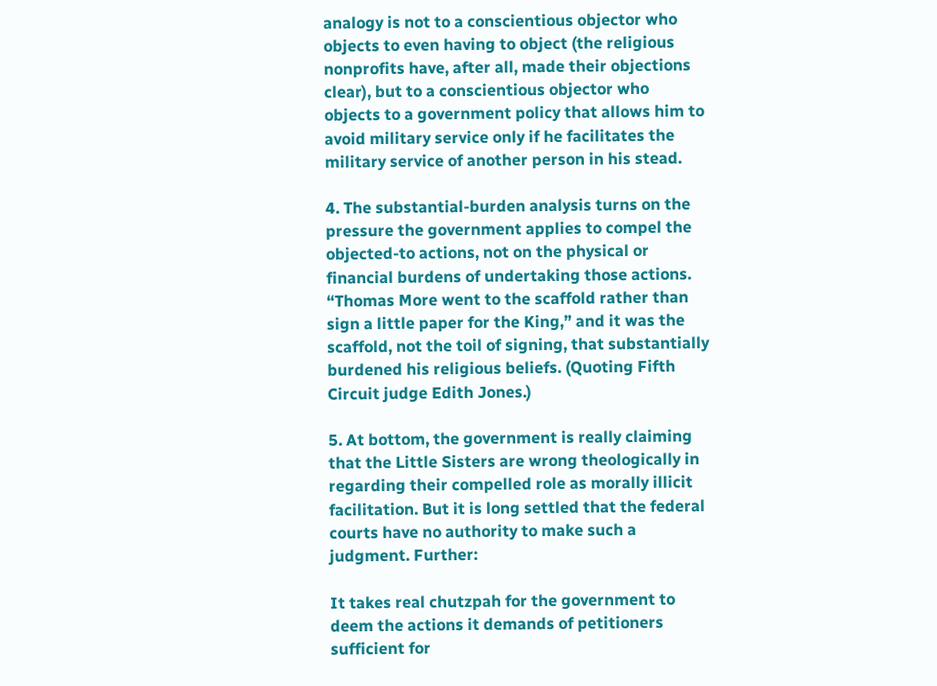analogy is not to a conscientious objector who objects to even having to object (the religious nonprofits have, after all, made their objections clear), but to a conscientious objector who objects to a government policy that allows him to avoid military service only if he facilitates the military service of another person in his stead.

4. The substantial-burden analysis turns on the pressure the government applies to compel the objected-to actions, not on the physical or financial burdens of undertaking those actions. “Thomas More went to the scaffold rather than sign a little paper for the King,” and it was the scaffold, not the toil of signing, that substantially burdened his religious beliefs. (Quoting Fifth Circuit judge Edith Jones.)

5. At bottom, the government is really claiming that the Little Sisters are wrong theologically in regarding their compelled role as morally illicit facilitation. But it is long settled that the federal courts have no authority to make such a judgment. Further:

It takes real chutzpah for the government to deem the actions it demands of petitioners sufficient for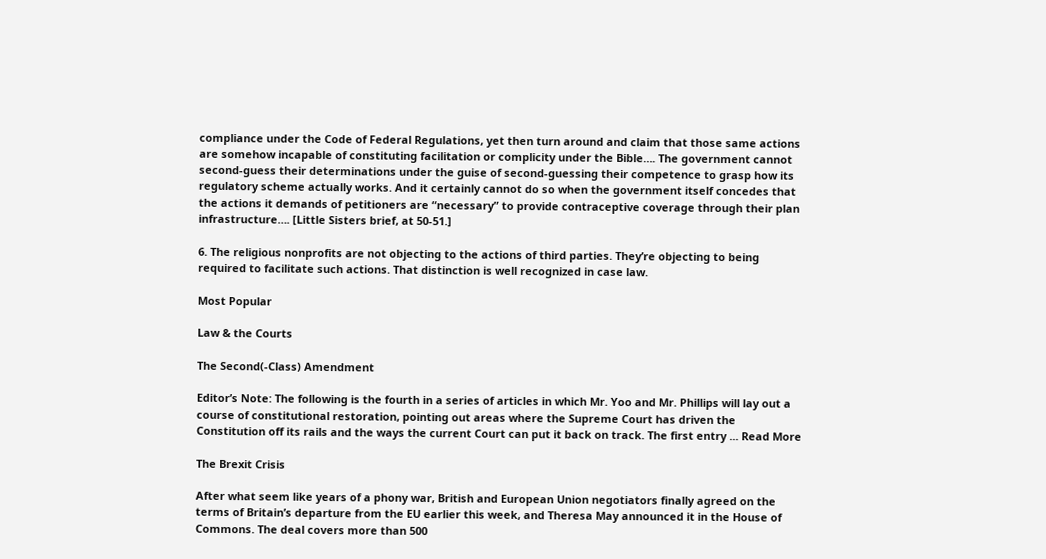compliance under the Code of Federal Regulations, yet then turn around and claim that those same actions are somehow incapable of constituting facilitation or complicity under the Bible…. The government cannot second-guess their determinations under the guise of second-guessing their competence to grasp how its regulatory scheme actually works. And it certainly cannot do so when the government itself concedes that the actions it demands of petitioners are “necessary” to provide contraceptive coverage through their plan infrastructure…. [Little Sisters brief, at 50-51.]

6. The religious nonprofits are not objecting to the actions of third parties. They’re objecting to being required to facilitate such actions. That distinction is well recognized in case law.

Most Popular

Law & the Courts

The Second(-Class) Amendment

Editor’s Note: The following is the fourth in a series of articles in which Mr. Yoo and Mr. Phillips will lay out a course of constitutional restoration, pointing out areas where the Supreme Court has driven the Constitution off its rails and the ways the current Court can put it back on track. The first entry ... Read More

The Brexit Crisis

After what seem like years of a phony war, British and European Union negotiators finally agreed on the terms of Britain’s departure from the EU earlier this week, and Theresa May announced it in the House of Commons. The deal covers more than 500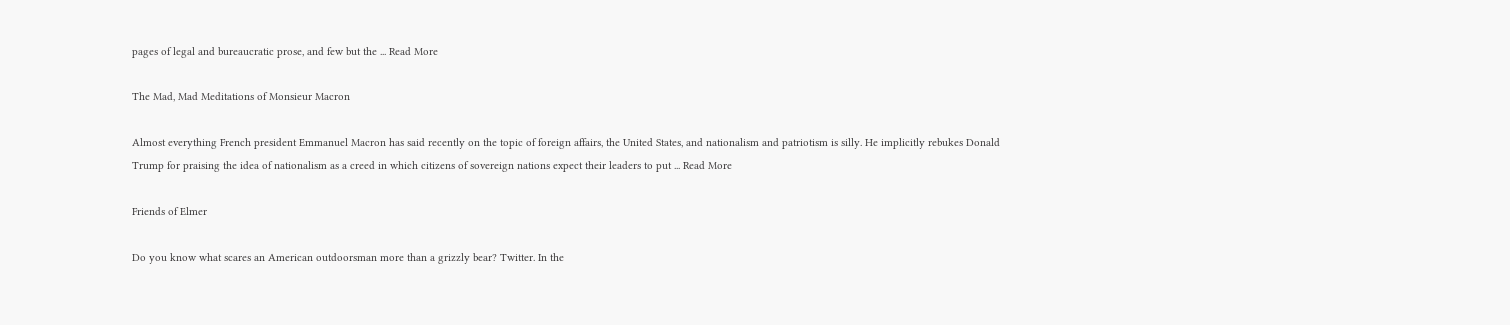pages of legal and bureaucratic prose, and few but the ... Read More

The Mad, Mad Meditations of Monsieur Macron

Almost everything French president Emmanuel Macron has said recently on the topic of foreign affairs, the United States, and nationalism and patriotism is silly. He implicitly rebukes Donald Trump for praising the idea of nationalism as a creed in which citizens of sovereign nations expect their leaders to put ... Read More

Friends of Elmer

Do you know what scares an American outdoorsman more than a grizzly bear? Twitter. In the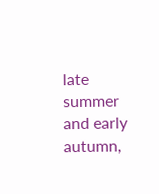late summer and early autumn,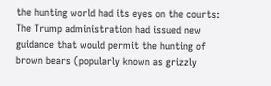the hunting world had its eyes on the courts: The Trump administration had issued new guidance that would permit the hunting of brown bears (popularly known as grizzly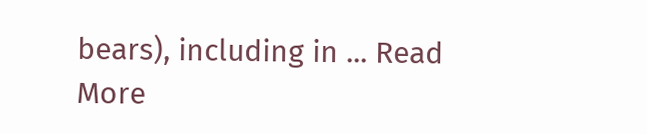bears), including in ... Read More